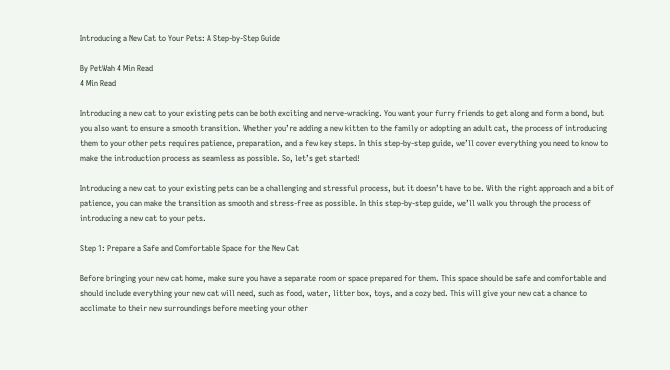Introducing a New Cat to Your Pets: A Step-by-Step Guide

By PetWah 4 Min Read
4 Min Read

Introducing a new cat to your existing pets can be both exciting and nerve-wracking. You want your furry friends to get along and form a bond, but you also want to ensure a smooth transition. Whether you’re adding a new kitten to the family or adopting an adult cat, the process of introducing them to your other pets requires patience, preparation, and a few key steps. In this step-by-step guide, we’ll cover everything you need to know to make the introduction process as seamless as possible. So, let’s get started!

Introducing a new cat to your existing pets can be a challenging and stressful process, but it doesn’t have to be. With the right approach and a bit of patience, you can make the transition as smooth and stress-free as possible. In this step-by-step guide, we’ll walk you through the process of introducing a new cat to your pets.

Step 1: Prepare a Safe and Comfortable Space for the New Cat

Before bringing your new cat home, make sure you have a separate room or space prepared for them. This space should be safe and comfortable and should include everything your new cat will need, such as food, water, litter box, toys, and a cozy bed. This will give your new cat a chance to acclimate to their new surroundings before meeting your other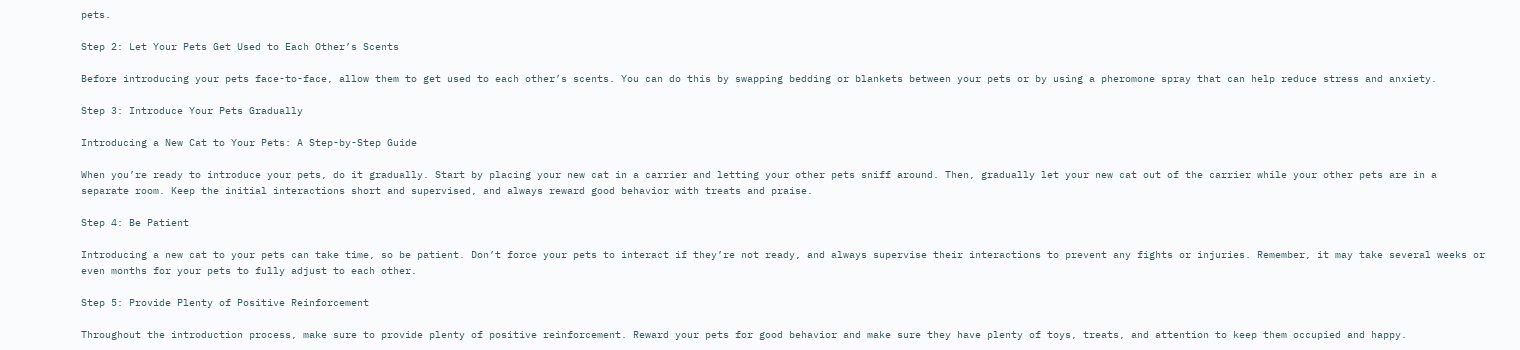pets.

Step 2: Let Your Pets Get Used to Each Other’s Scents

Before introducing your pets face-to-face, allow them to get used to each other’s scents. You can do this by swapping bedding or blankets between your pets or by using a pheromone spray that can help reduce stress and anxiety.

Step 3: Introduce Your Pets Gradually

Introducing a New Cat to Your Pets: A Step-by-Step Guide

When you’re ready to introduce your pets, do it gradually. Start by placing your new cat in a carrier and letting your other pets sniff around. Then, gradually let your new cat out of the carrier while your other pets are in a separate room. Keep the initial interactions short and supervised, and always reward good behavior with treats and praise.

Step 4: Be Patient

Introducing a new cat to your pets can take time, so be patient. Don’t force your pets to interact if they’re not ready, and always supervise their interactions to prevent any fights or injuries. Remember, it may take several weeks or even months for your pets to fully adjust to each other.

Step 5: Provide Plenty of Positive Reinforcement

Throughout the introduction process, make sure to provide plenty of positive reinforcement. Reward your pets for good behavior and make sure they have plenty of toys, treats, and attention to keep them occupied and happy.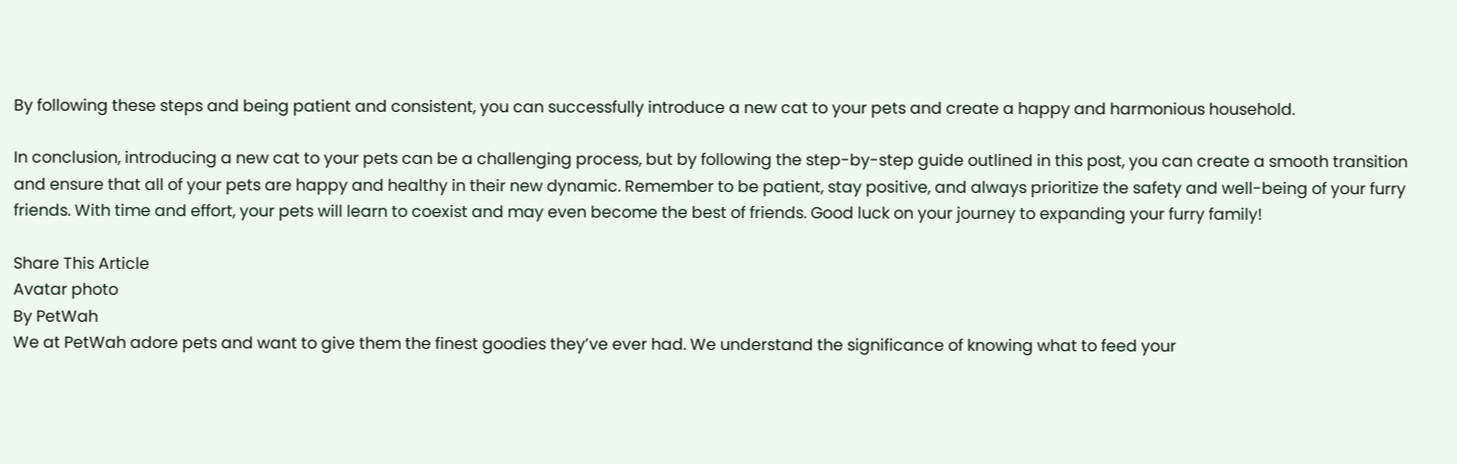By following these steps and being patient and consistent, you can successfully introduce a new cat to your pets and create a happy and harmonious household.

In conclusion, introducing a new cat to your pets can be a challenging process, but by following the step-by-step guide outlined in this post, you can create a smooth transition and ensure that all of your pets are happy and healthy in their new dynamic. Remember to be patient, stay positive, and always prioritize the safety and well-being of your furry friends. With time and effort, your pets will learn to coexist and may even become the best of friends. Good luck on your journey to expanding your furry family!

Share This Article
Avatar photo
By PetWah
We at PetWah adore pets and want to give them the finest goodies they’ve ever had. We understand the significance of knowing what to feed your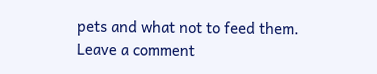pets and what not to feed them.
Leave a comment